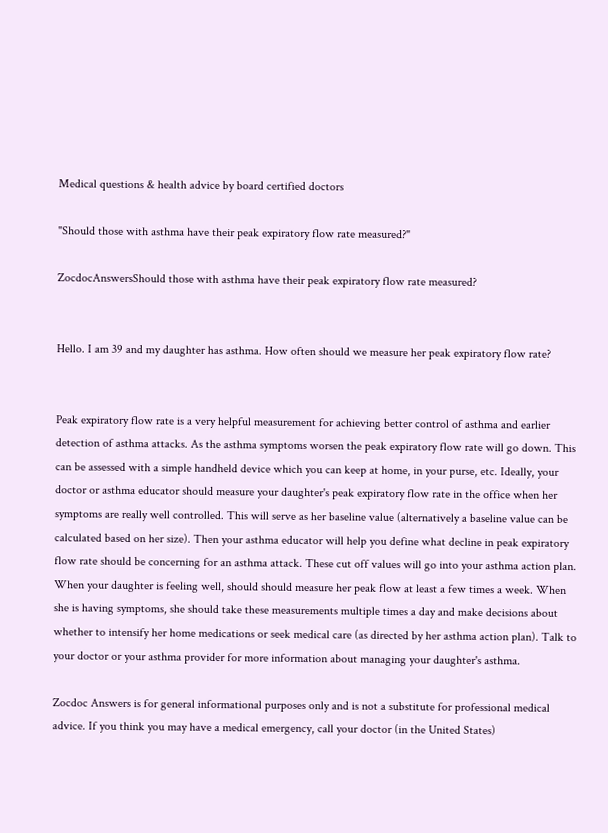Medical questions & health advice by board certified doctors

"Should those with asthma have their peak expiratory flow rate measured?"

ZocdocAnswersShould those with asthma have their peak expiratory flow rate measured?


Hello. I am 39 and my daughter has asthma. How often should we measure her peak expiratory flow rate?


Peak expiratory flow rate is a very helpful measurement for achieving better control of asthma and earlier detection of asthma attacks. As the asthma symptoms worsen the peak expiratory flow rate will go down. This can be assessed with a simple handheld device which you can keep at home, in your purse, etc. Ideally, your doctor or asthma educator should measure your daughter's peak expiratory flow rate in the office when her symptoms are really well controlled. This will serve as her baseline value (alternatively a baseline value can be calculated based on her size). Then your asthma educator will help you define what decline in peak expiratory flow rate should be concerning for an asthma attack. These cut off values will go into your asthma action plan. When your daughter is feeling well, should should measure her peak flow at least a few times a week. When she is having symptoms, she should take these measurements multiple times a day and make decisions about whether to intensify her home medications or seek medical care (as directed by her asthma action plan). Talk to your doctor or your asthma provider for more information about managing your daughter's asthma.

Zocdoc Answers is for general informational purposes only and is not a substitute for professional medical advice. If you think you may have a medical emergency, call your doctor (in the United States)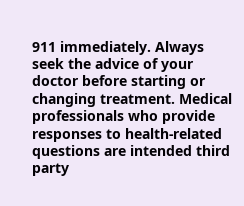911 immediately. Always seek the advice of your doctor before starting or changing treatment. Medical professionals who provide responses to health-related questions are intended third party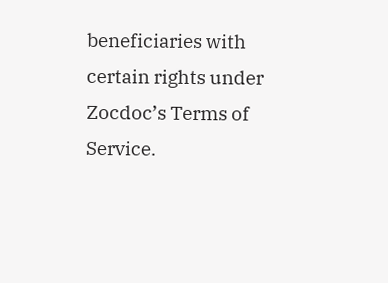beneficiaries with certain rights under Zocdoc’s Terms of Service.